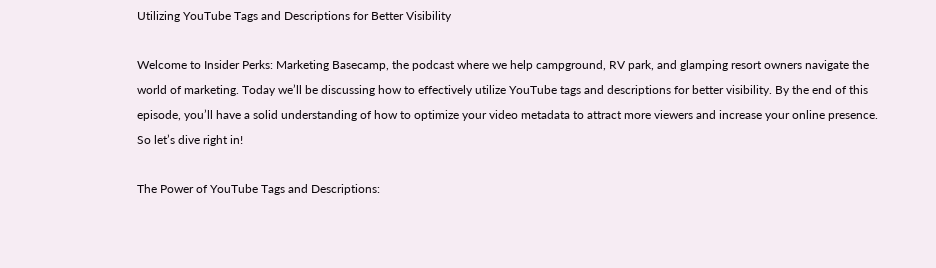Utilizing YouTube Tags and Descriptions for Better Visibility

Welcome to Insider Perks: Marketing Basecamp, the podcast where we help campground, RV park, and glamping resort owners navigate the world of marketing. Today we’ll be discussing how to effectively utilize YouTube tags and descriptions for better visibility. By the end of this episode, you’ll have a solid understanding of how to optimize your video metadata to attract more viewers and increase your online presence. So let’s dive right in!

The Power of YouTube Tags and Descriptions: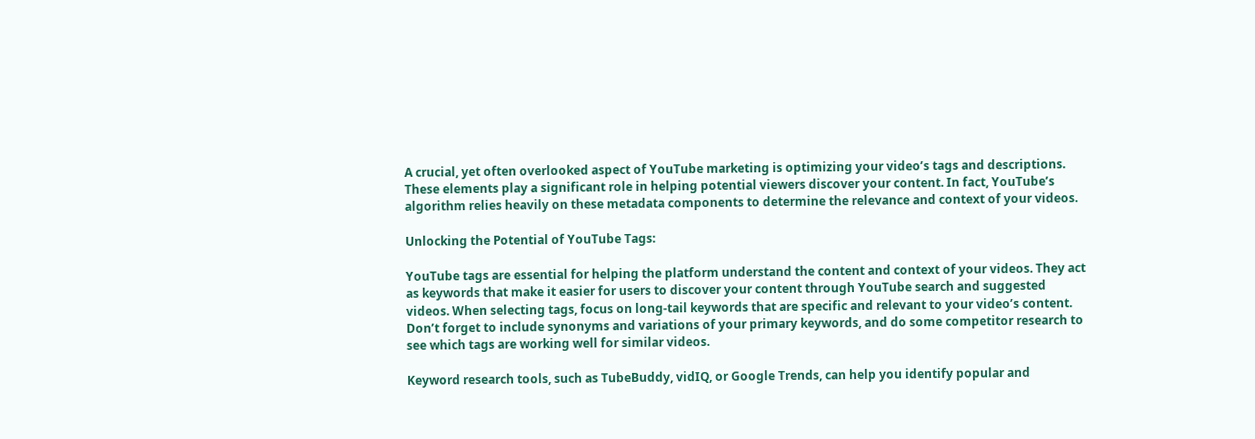A crucial, yet often overlooked aspect of YouTube marketing is optimizing your video’s tags and descriptions. These elements play a significant role in helping potential viewers discover your content. In fact, YouTube’s algorithm relies heavily on these metadata components to determine the relevance and context of your videos.

Unlocking the Potential of YouTube Tags:

YouTube tags are essential for helping the platform understand the content and context of your videos. They act as keywords that make it easier for users to discover your content through YouTube search and suggested videos. When selecting tags, focus on long-tail keywords that are specific and relevant to your video’s content. Don’t forget to include synonyms and variations of your primary keywords, and do some competitor research to see which tags are working well for similar videos.

Keyword research tools, such as TubeBuddy, vidIQ, or Google Trends, can help you identify popular and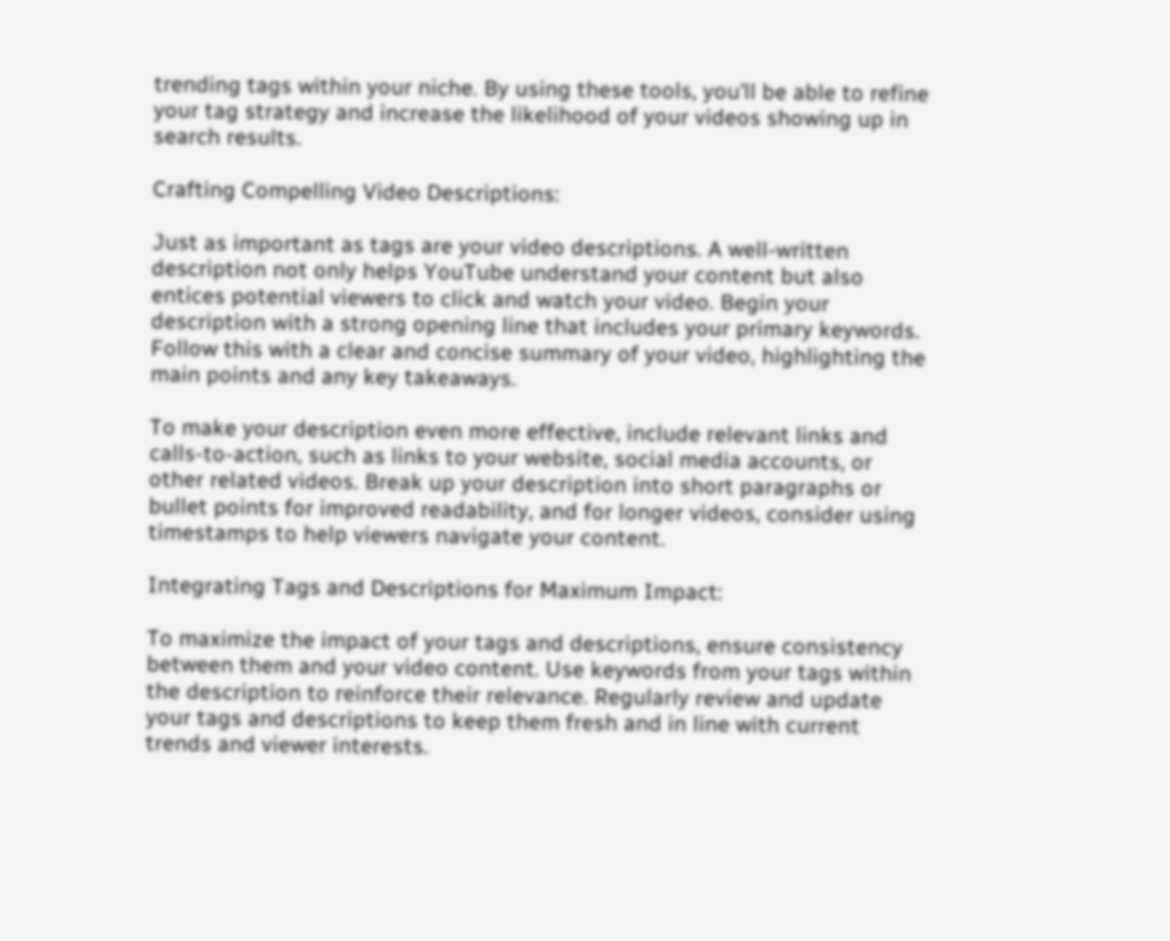trending tags within your niche. By using these tools, you’ll be able to refine your tag strategy and increase the likelihood of your videos showing up in search results.

Crafting Compelling Video Descriptions:

Just as important as tags are your video descriptions. A well-written description not only helps YouTube understand your content but also entices potential viewers to click and watch your video. Begin your description with a strong opening line that includes your primary keywords. Follow this with a clear and concise summary of your video, highlighting the main points and any key takeaways.

To make your description even more effective, include relevant links and calls-to-action, such as links to your website, social media accounts, or other related videos. Break up your description into short paragraphs or bullet points for improved readability, and for longer videos, consider using timestamps to help viewers navigate your content.

Integrating Tags and Descriptions for Maximum Impact:

To maximize the impact of your tags and descriptions, ensure consistency between them and your video content. Use keywords from your tags within the description to reinforce their relevance. Regularly review and update your tags and descriptions to keep them fresh and in line with current trends and viewer interests.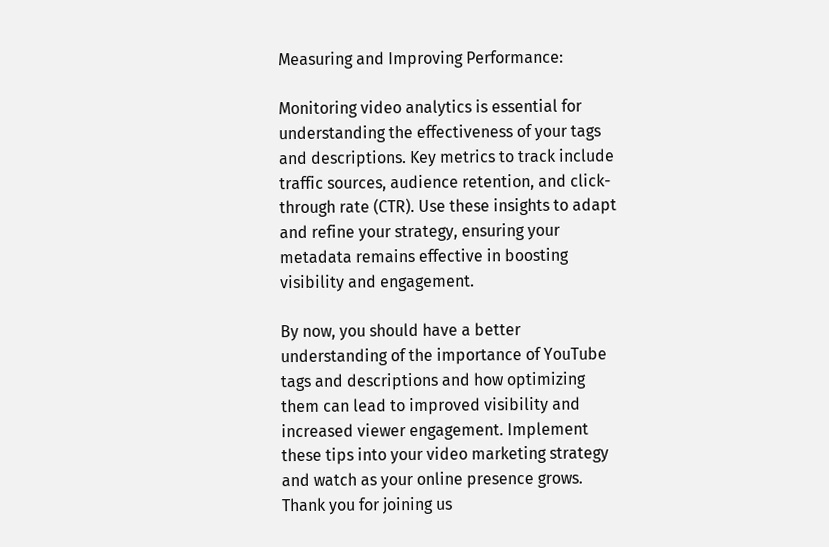Measuring and Improving Performance:

Monitoring video analytics is essential for understanding the effectiveness of your tags and descriptions. Key metrics to track include traffic sources, audience retention, and click-through rate (CTR). Use these insights to adapt and refine your strategy, ensuring your metadata remains effective in boosting visibility and engagement.

By now, you should have a better understanding of the importance of YouTube tags and descriptions and how optimizing them can lead to improved visibility and increased viewer engagement. Implement these tips into your video marketing strategy and watch as your online presence grows. Thank you for joining us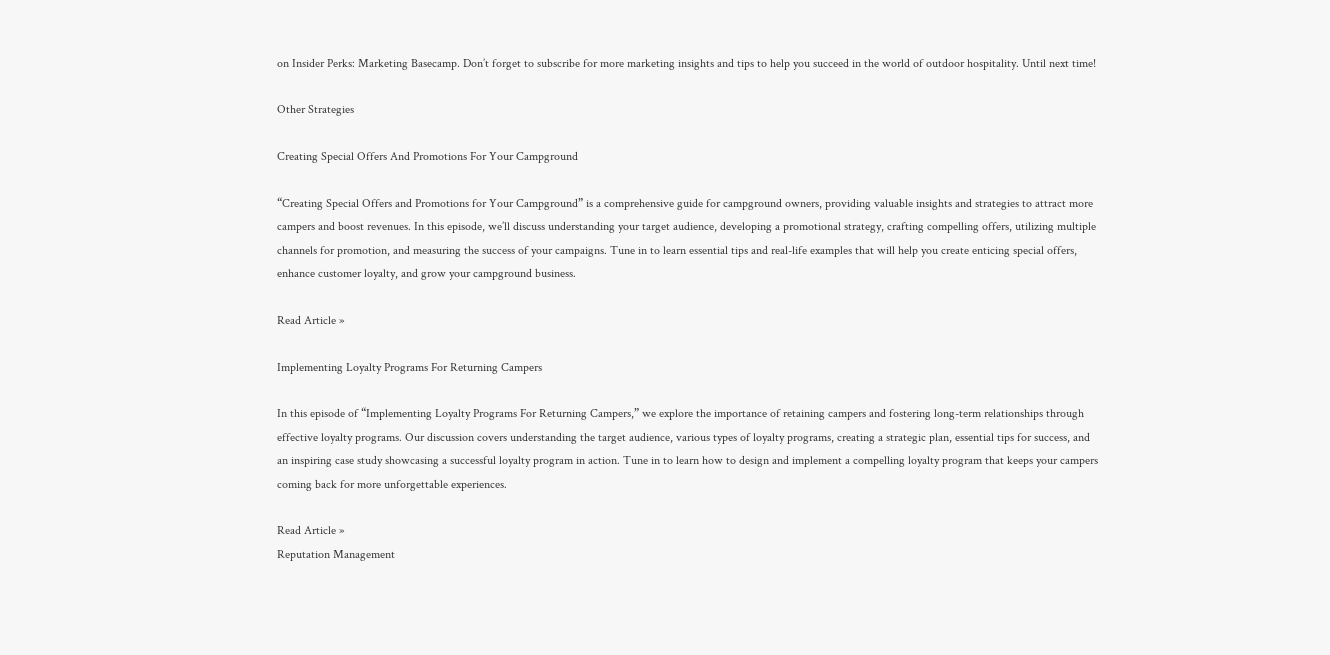on Insider Perks: Marketing Basecamp. Don’t forget to subscribe for more marketing insights and tips to help you succeed in the world of outdoor hospitality. Until next time!

Other Strategies

Creating Special Offers And Promotions For Your Campground

“Creating Special Offers and Promotions for Your Campground” is a comprehensive guide for campground owners, providing valuable insights and strategies to attract more campers and boost revenues. In this episode, we’ll discuss understanding your target audience, developing a promotional strategy, crafting compelling offers, utilizing multiple channels for promotion, and measuring the success of your campaigns. Tune in to learn essential tips and real-life examples that will help you create enticing special offers, enhance customer loyalty, and grow your campground business.

Read Article »

Implementing Loyalty Programs For Returning Campers

In this episode of “Implementing Loyalty Programs For Returning Campers,” we explore the importance of retaining campers and fostering long-term relationships through effective loyalty programs. Our discussion covers understanding the target audience, various types of loyalty programs, creating a strategic plan, essential tips for success, and an inspiring case study showcasing a successful loyalty program in action. Tune in to learn how to design and implement a compelling loyalty program that keeps your campers coming back for more unforgettable experiences.

Read Article »
Reputation Management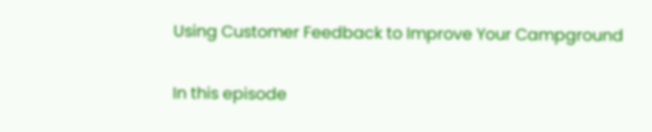Using Customer Feedback to Improve Your Campground

In this episode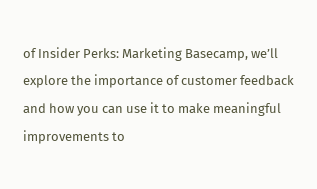of Insider Perks: Marketing Basecamp, we’ll explore the importance of customer feedback and how you can use it to make meaningful improvements to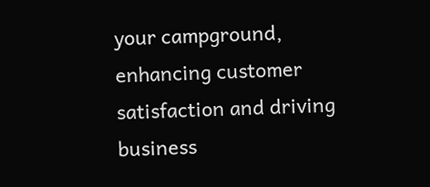your campground, enhancing customer satisfaction and driving business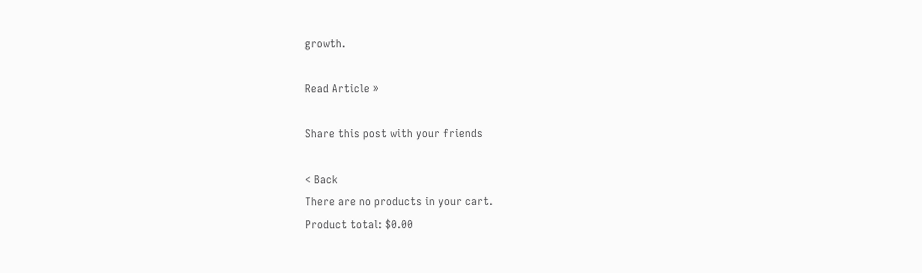growth.

Read Article »

Share this post with your friends

< Back
There are no products in your cart.
Product total: $0.00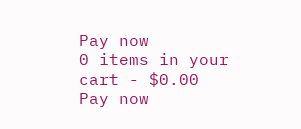Pay now
0 items in your cart - $0.00
Pay now